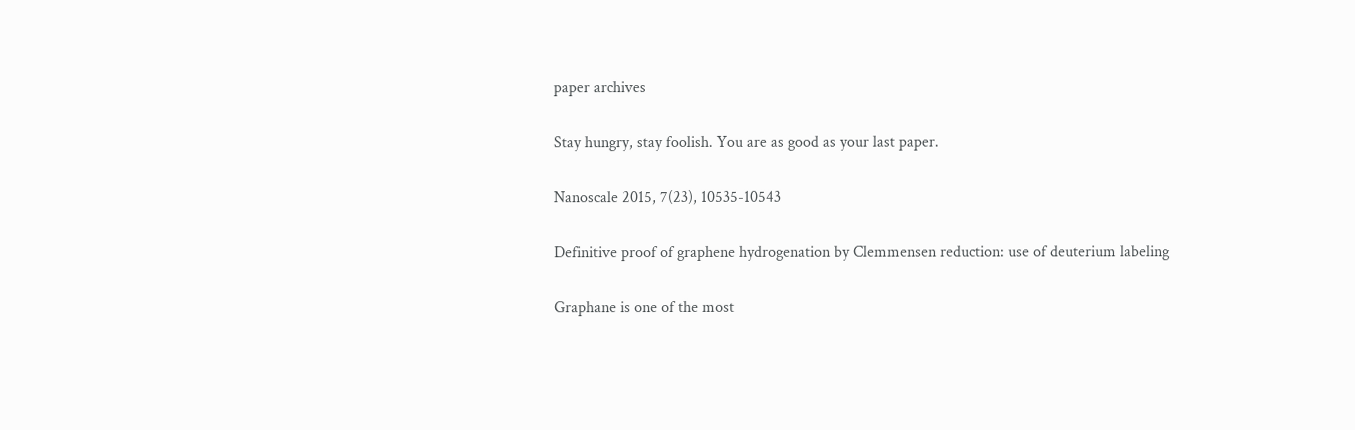paper archives

Stay hungry, stay foolish. You are as good as your last paper.

Nanoscale 2015, 7(23), 10535-10543

Definitive proof of graphene hydrogenation by Clemmensen reduction: use of deuterium labeling

Graphane is one of the most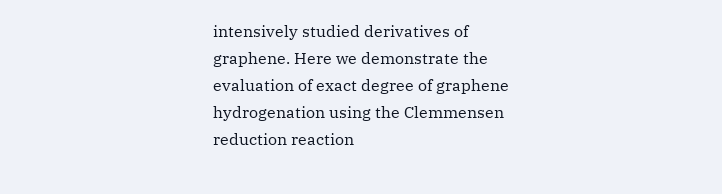intensively studied derivatives of graphene. Here we demonstrate the evaluation of exact degree of graphene hydrogenation using the Clemmensen reduction reaction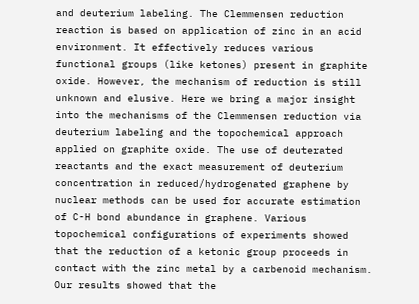and deuterium labeling. The Clemmensen reduction reaction is based on application of zinc in an acid environment. It effectively reduces various functional groups (like ketones) present in graphite oxide. However, the mechanism of reduction is still unknown and elusive. Here we bring a major insight into the mechanisms of the Clemmensen reduction via deuterium labeling and the topochemical approach applied on graphite oxide. The use of deuterated reactants and the exact measurement of deuterium concentration in reduced/hydrogenated graphene by nuclear methods can be used for accurate estimation of C-H bond abundance in graphene. Various topochemical configurations of experiments showed that the reduction of a ketonic group proceeds in contact with the zinc metal by a carbenoid mechanism. Our results showed that the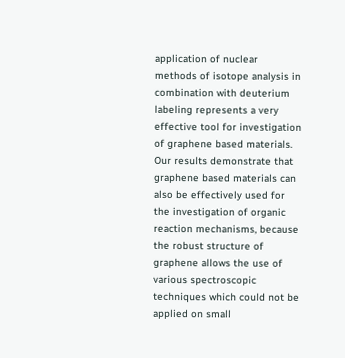application of nuclear methods of isotope analysis in combination with deuterium labeling represents a very effective tool for investigation of graphene based materials. Our results demonstrate that graphene based materials can also be effectively used for the investigation of organic reaction mechanisms, because the robust structure of graphene allows the use of various spectroscopic techniques which could not be applied on small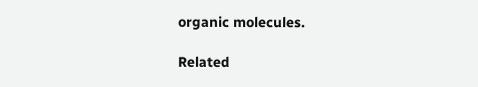organic molecules.

Related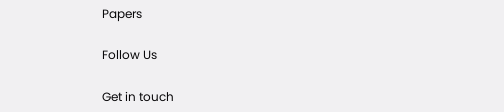Papers

Follow Us

Get in touch